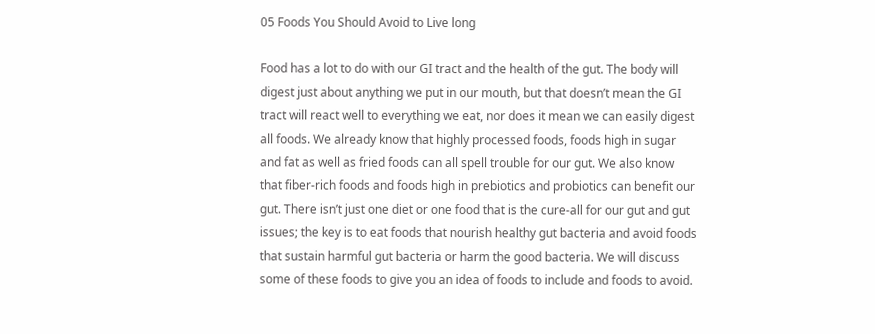05 Foods You Should Avoid to Live long

Food has a lot to do with our GI tract and the health of the gut. The body will digest just about anything we put in our mouth, but that doesn’t mean the GI tract will react well to everything we eat, nor does it mean we can easily digest all foods. We already know that highly processed foods, foods high in sugar and fat as well as fried foods can all spell trouble for our gut. We also know that fiber-rich foods and foods high in prebiotics and probiotics can benefit our gut. There isn’t just one diet or one food that is the cure-all for our gut and gut issues; the key is to eat foods that nourish healthy gut bacteria and avoid foods that sustain harmful gut bacteria or harm the good bacteria. We will discuss some of these foods to give you an idea of foods to include and foods to avoid.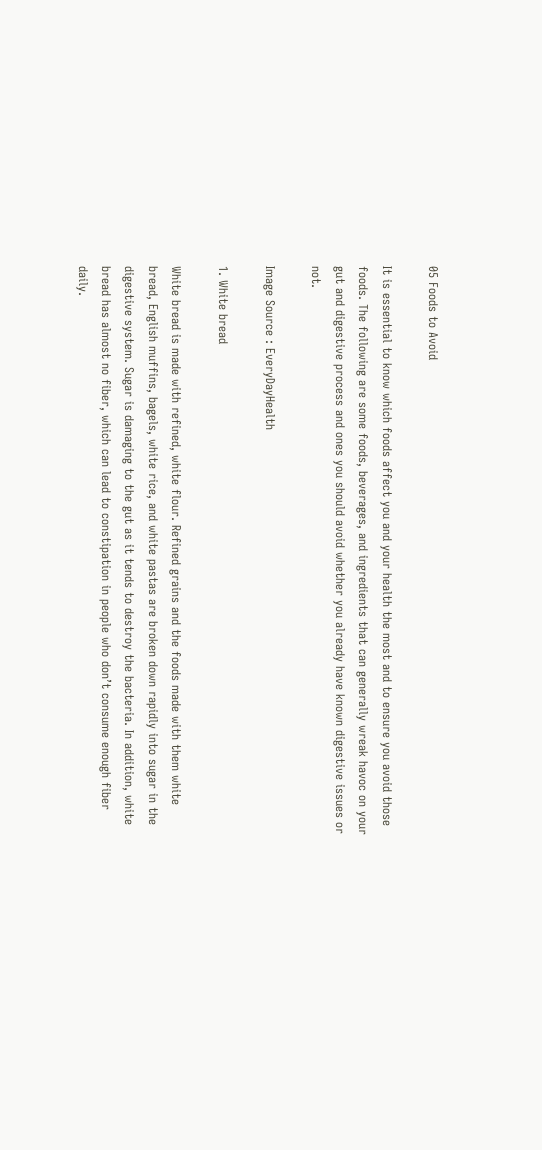05 Foods to Avoid

It is essential to know which foods affect you and your health the most and to ensure you avoid those foods. The following are some foods, beverages, and ingredients that can generally wreak havoc on your gut and digestive process and ones you should avoid whether you already have known digestive issues or not.

Image Source : EveryDayHealth

1. White bread

White bread is made with refined, white flour. Refined grains and the foods made with them white bread, English muffins, bagels, white rice, and white pastas are broken down rapidly into sugar in the digestive system. Sugar is damaging to the gut as it tends to destroy the bacteria. In addition, white bread has almost no fiber, which can lead to constipation in people who don’t consume enough fiber daily.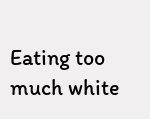Eating too much white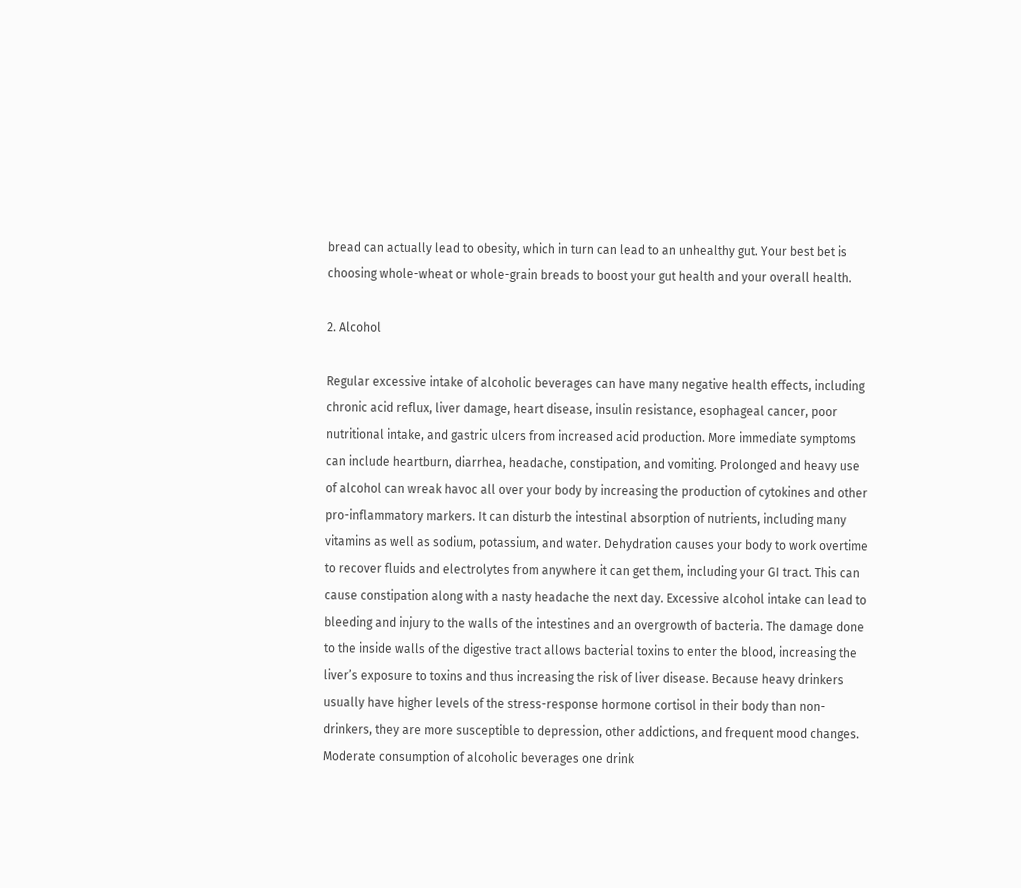bread can actually lead to obesity, which in turn can lead to an unhealthy gut. Your best bet is choosing whole-wheat or whole-grain breads to boost your gut health and your overall health.

2. Alcohol

Regular excessive intake of alcoholic beverages can have many negative health effects, including chronic acid reflux, liver damage, heart disease, insulin resistance, esophageal cancer, poor nutritional intake, and gastric ulcers from increased acid production. More immediate symptoms can include heartburn, diarrhea, headache, constipation, and vomiting. Prolonged and heavy use of alcohol can wreak havoc all over your body by increasing the production of cytokines and other pro-inflammatory markers. It can disturb the intestinal absorption of nutrients, including many vitamins as well as sodium, potassium, and water. Dehydration causes your body to work overtime to recover fluids and electrolytes from anywhere it can get them, including your GI tract. This can cause constipation along with a nasty headache the next day. Excessive alcohol intake can lead to bleeding and injury to the walls of the intestines and an overgrowth of bacteria. The damage done to the inside walls of the digestive tract allows bacterial toxins to enter the blood, increasing the liver’s exposure to toxins and thus increasing the risk of liver disease. Because heavy drinkers usually have higher levels of the stress-response hormone cortisol in their body than non-drinkers, they are more susceptible to depression, other addictions, and frequent mood changes. Moderate consumption of alcoholic beverages one drink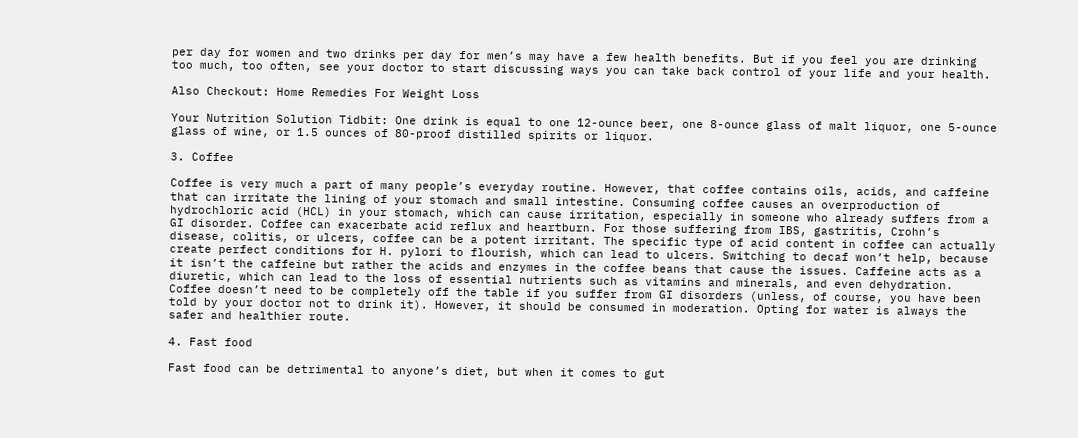per day for women and two drinks per day for men’s may have a few health benefits. But if you feel you are drinking too much, too often, see your doctor to start discussing ways you can take back control of your life and your health.

Also Checkout: Home Remedies For Weight Loss

Your Nutrition Solution Tidbit: One drink is equal to one 12-ounce beer, one 8-ounce glass of malt liquor, one 5-ounce glass of wine, or 1.5 ounces of 80-proof distilled spirits or liquor.

3. Coffee

Coffee is very much a part of many people’s everyday routine. However, that coffee contains oils, acids, and caffeine that can irritate the lining of your stomach and small intestine. Consuming coffee causes an overproduction of hydrochloric acid (HCL) in your stomach, which can cause irritation, especially in someone who already suffers from a GI disorder. Coffee can exacerbate acid reflux and heartburn. For those suffering from IBS, gastritis, Crohn’s disease, colitis, or ulcers, coffee can be a potent irritant. The specific type of acid content in coffee can actually create perfect conditions for H. pylori to flourish, which can lead to ulcers. Switching to decaf won’t help, because it isn’t the caffeine but rather the acids and enzymes in the coffee beans that cause the issues. Caffeine acts as a diuretic, which can lead to the loss of essential nutrients such as vitamins and minerals, and even dehydration. Coffee doesn’t need to be completely off the table if you suffer from GI disorders (unless, of course, you have been told by your doctor not to drink it). However, it should be consumed in moderation. Opting for water is always the safer and healthier route.

4. Fast food

Fast food can be detrimental to anyone’s diet, but when it comes to gut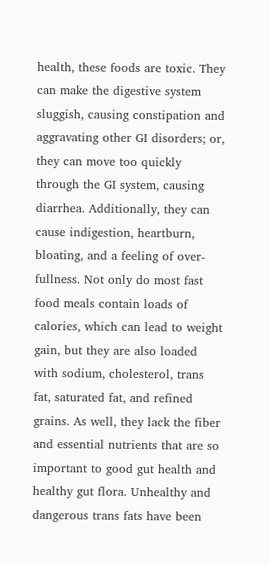health, these foods are toxic. They can make the digestive system sluggish, causing constipation and aggravating other GI disorders; or, they can move too quickly through the GI system, causing diarrhea. Additionally, they can cause indigestion, heartburn, bloating, and a feeling of over-fullness. Not only do most fast food meals contain loads of calories, which can lead to weight gain, but they are also loaded with sodium, cholesterol, trans fat, saturated fat, and refined grains. As well, they lack the fiber and essential nutrients that are so important to good gut health and healthy gut flora. Unhealthy and dangerous trans fats have been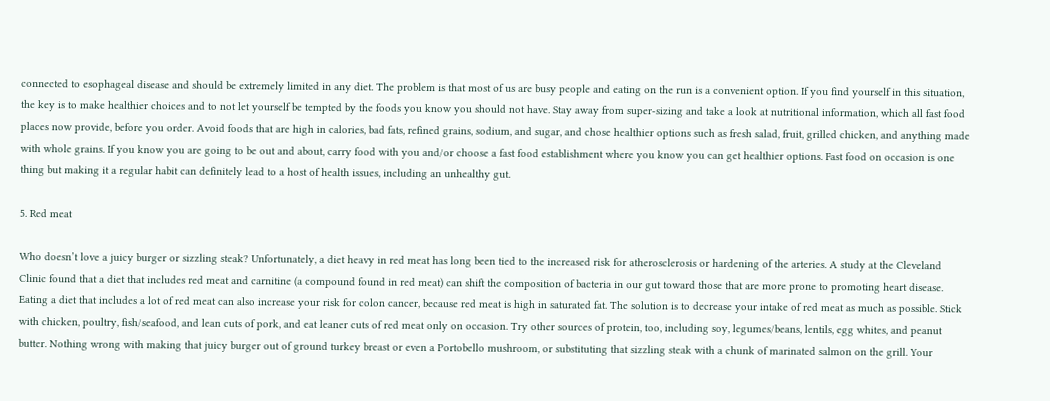connected to esophageal disease and should be extremely limited in any diet. The problem is that most of us are busy people and eating on the run is a convenient option. If you find yourself in this situation, the key is to make healthier choices and to not let yourself be tempted by the foods you know you should not have. Stay away from super-sizing and take a look at nutritional information, which all fast food places now provide, before you order. Avoid foods that are high in calories, bad fats, refined grains, sodium, and sugar, and chose healthier options such as fresh salad, fruit, grilled chicken, and anything made with whole grains. If you know you are going to be out and about, carry food with you and/or choose a fast food establishment where you know you can get healthier options. Fast food on occasion is one thing but making it a regular habit can definitely lead to a host of health issues, including an unhealthy gut.

5. Red meat

Who doesn’t love a juicy burger or sizzling steak? Unfortunately, a diet heavy in red meat has long been tied to the increased risk for atherosclerosis or hardening of the arteries. A study at the Cleveland Clinic found that a diet that includes red meat and carnitine (a compound found in red meat) can shift the composition of bacteria in our gut toward those that are more prone to promoting heart disease. Eating a diet that includes a lot of red meat can also increase your risk for colon cancer, because red meat is high in saturated fat. The solution is to decrease your intake of red meat as much as possible. Stick with chicken, poultry, fish/seafood, and lean cuts of pork, and eat leaner cuts of red meat only on occasion. Try other sources of protein, too, including soy, legumes/beans, lentils, egg whites, and peanut butter. Nothing wrong with making that juicy burger out of ground turkey breast or even a Portobello mushroom, or substituting that sizzling steak with a chunk of marinated salmon on the grill. Your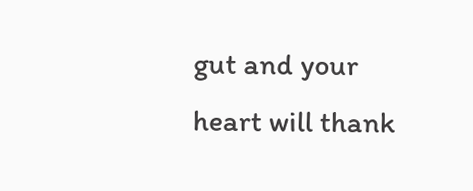gut and your heart will thank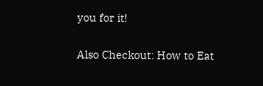you for it!

Also Checkout: How to Eat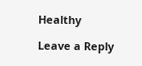Healthy

Leave a Reply